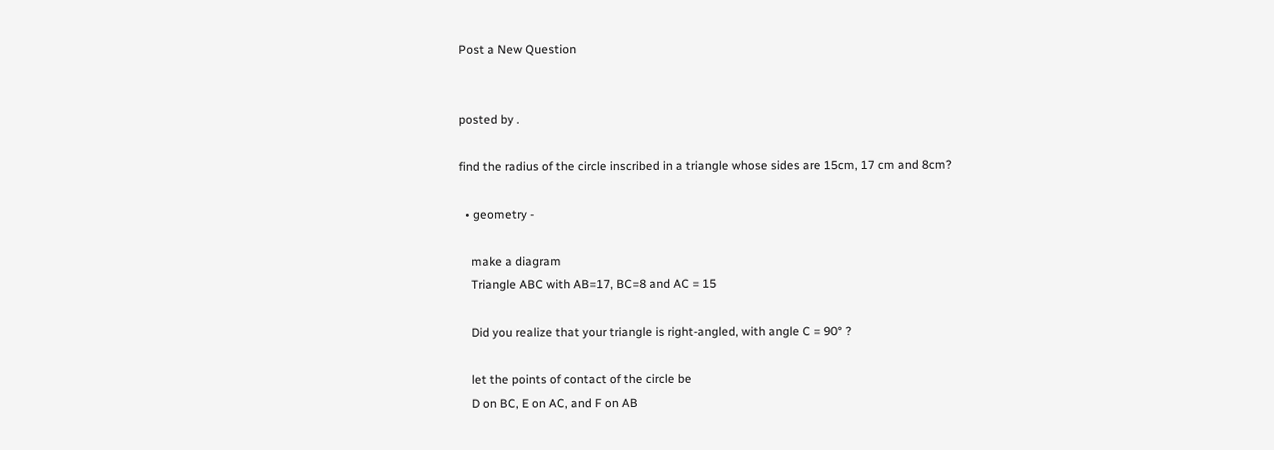Post a New Question


posted by .

find the radius of the circle inscribed in a triangle whose sides are 15cm, 17 cm and 8cm?

  • geometry -

    make a diagram
    Triangle ABC with AB=17, BC=8 and AC = 15

    Did you realize that your triangle is right-angled, with angle C = 90° ?

    let the points of contact of the circle be
    D on BC, E on AC, and F on AB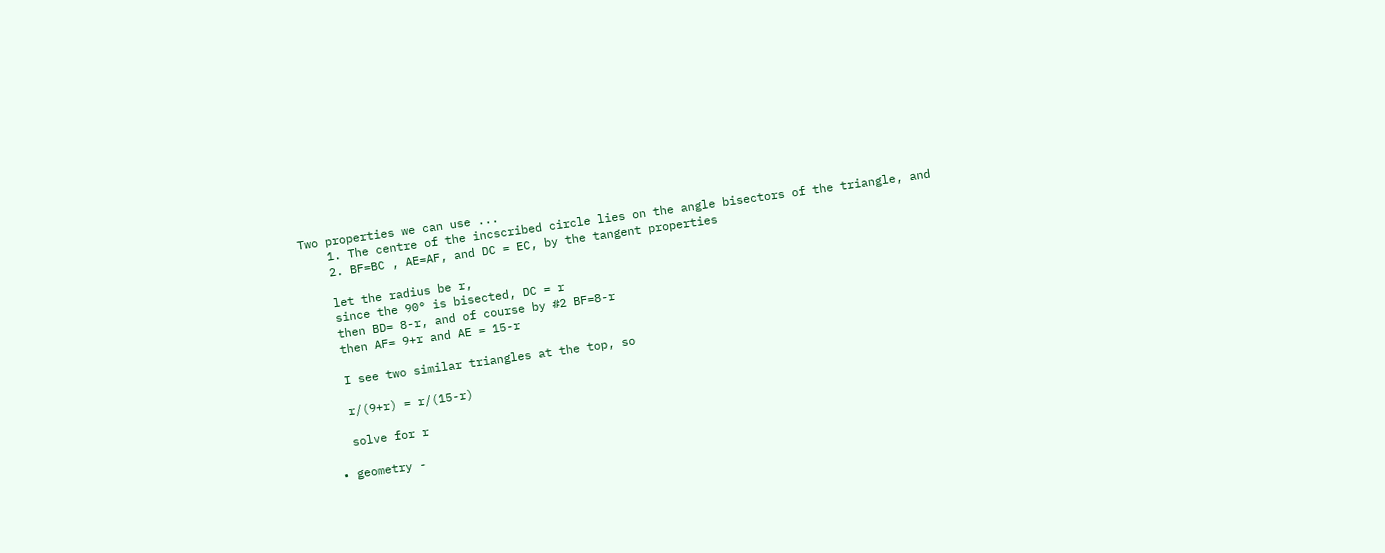Two properties we can use ...
    1. The centre of the incscribed circle lies on the angle bisectors of the triangle, and
    2. BF=BC , AE=AF, and DC = EC, by the tangent properties

    let the radius be r,
    since the 90° is bisected, DC = r
    then BD= 8-r, and of course by #2 BF=8-r
    then AF= 9+r and AE = 15-r

    I see two similar triangles at the top, so

    r/(9+r) = r/(15-r)

    solve for r

  • geometry -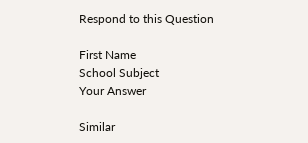Respond to this Question

First Name
School Subject
Your Answer

Similar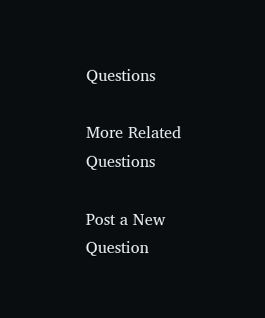Questions

More Related Questions

Post a New Question